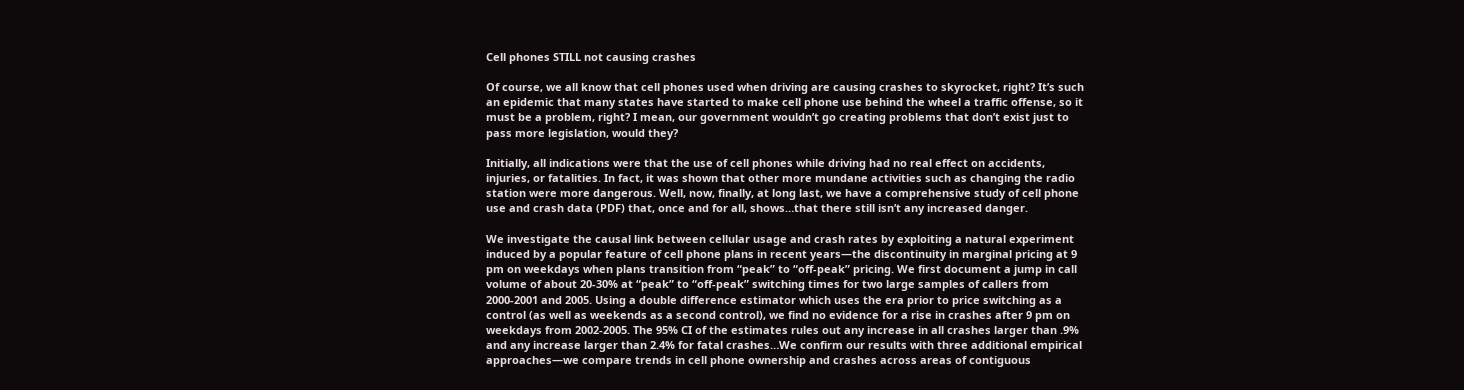Cell phones STILL not causing crashes

Of course, we all know that cell phones used when driving are causing crashes to skyrocket, right? It’s such an epidemic that many states have started to make cell phone use behind the wheel a traffic offense, so it must be a problem, right? I mean, our government wouldn’t go creating problems that don’t exist just to pass more legislation, would they?

Initially, all indications were that the use of cell phones while driving had no real effect on accidents, injuries, or fatalities. In fact, it was shown that other more mundane activities such as changing the radio station were more dangerous. Well, now, finally, at long last, we have a comprehensive study of cell phone use and crash data (PDF) that, once and for all, shows…that there still isn’t any increased danger.

We investigate the causal link between cellular usage and crash rates by exploiting a natural experiment induced by a popular feature of cell phone plans in recent years—the discontinuity in marginal pricing at 9 pm on weekdays when plans transition from “peak” to “off-peak” pricing. We first document a jump in call volume of about 20-30% at “peak” to “off-peak” switching times for two large samples of callers from 2000-2001 and 2005. Using a double difference estimator which uses the era prior to price switching as a control (as well as weekends as a second control), we find no evidence for a rise in crashes after 9 pm on weekdays from 2002-2005. The 95% CI of the estimates rules out any increase in all crashes larger than .9% and any increase larger than 2.4% for fatal crashes…We confirm our results with three additional empirical approaches—we compare trends in cell phone ownership and crashes across areas of contiguous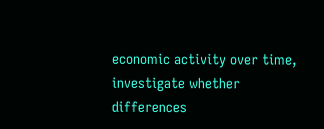economic activity over time, investigate whether differences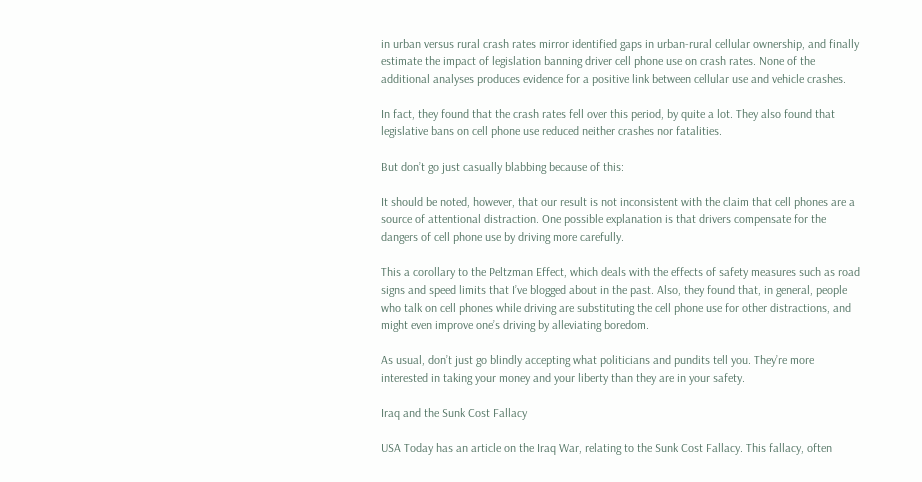in urban versus rural crash rates mirror identified gaps in urban-rural cellular ownership, and finally estimate the impact of legislation banning driver cell phone use on crash rates. None of the additional analyses produces evidence for a positive link between cellular use and vehicle crashes.

In fact, they found that the crash rates fell over this period, by quite a lot. They also found that legislative bans on cell phone use reduced neither crashes nor fatalities.

But don’t go just casually blabbing because of this:

It should be noted, however, that our result is not inconsistent with the claim that cell phones are a source of attentional distraction. One possible explanation is that drivers compensate for the dangers of cell phone use by driving more carefully.

This a corollary to the Peltzman Effect, which deals with the effects of safety measures such as road signs and speed limits that I’ve blogged about in the past. Also, they found that, in general, people who talk on cell phones while driving are substituting the cell phone use for other distractions, and might even improve one’s driving by alleviating boredom.

As usual, don’t just go blindly accepting what politicians and pundits tell you. They’re more interested in taking your money and your liberty than they are in your safety.

Iraq and the Sunk Cost Fallacy

USA Today has an article on the Iraq War, relating to the Sunk Cost Fallacy. This fallacy, often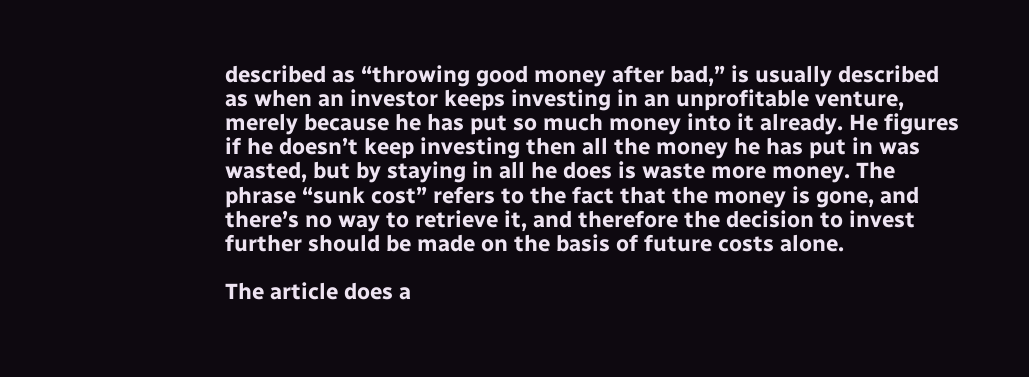described as “throwing good money after bad,” is usually described as when an investor keeps investing in an unprofitable venture, merely because he has put so much money into it already. He figures if he doesn’t keep investing then all the money he has put in was wasted, but by staying in all he does is waste more money. The phrase “sunk cost” refers to the fact that the money is gone, and there’s no way to retrieve it, and therefore the decision to invest further should be made on the basis of future costs alone.

The article does a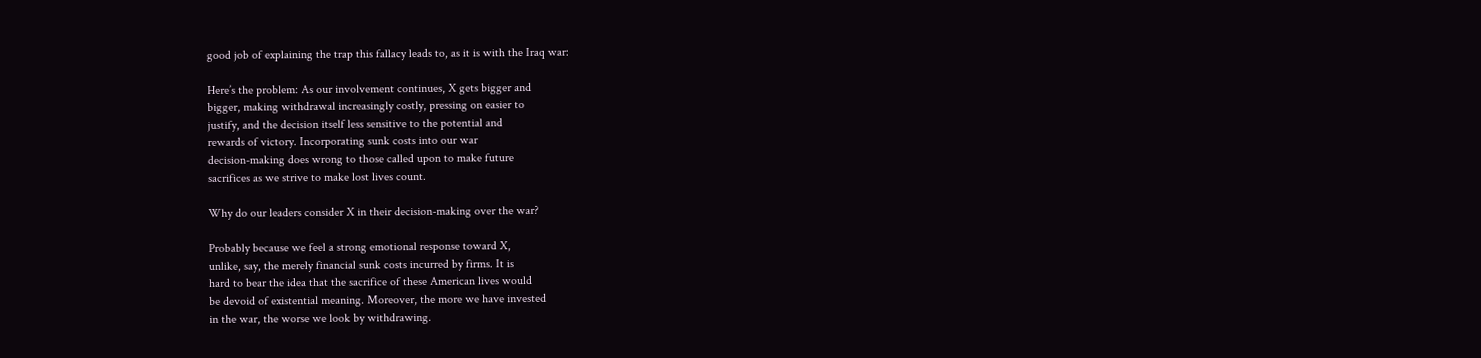good job of explaining the trap this fallacy leads to, as it is with the Iraq war:

Here’s the problem: As our involvement continues, X gets bigger and
bigger, making withdrawal increasingly costly, pressing on easier to
justify, and the decision itself less sensitive to the potential and
rewards of victory. Incorporating sunk costs into our war
decision-making does wrong to those called upon to make future
sacrifices as we strive to make lost lives count.

Why do our leaders consider X in their decision-making over the war?

Probably because we feel a strong emotional response toward X,
unlike, say, the merely financial sunk costs incurred by firms. It is
hard to bear the idea that the sacrifice of these American lives would
be devoid of existential meaning. Moreover, the more we have invested
in the war, the worse we look by withdrawing.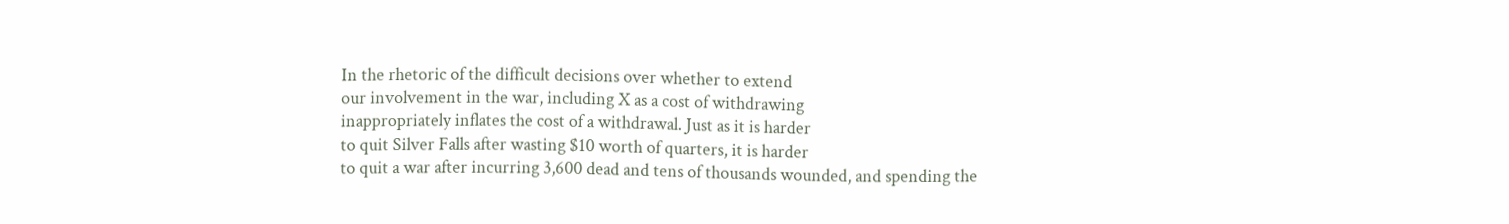In the rhetoric of the difficult decisions over whether to extend
our involvement in the war, including X as a cost of withdrawing
inappropriately inflates the cost of a withdrawal. Just as it is harder
to quit Silver Falls after wasting $10 worth of quarters, it is harder
to quit a war after incurring 3,600 dead and tens of thousands wounded, and spending the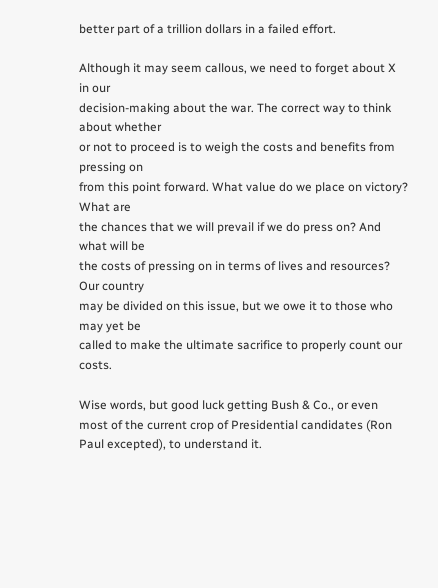better part of a trillion dollars in a failed effort.

Although it may seem callous, we need to forget about X in our
decision-making about the war. The correct way to think about whether
or not to proceed is to weigh the costs and benefits from pressing on
from this point forward. What value do we place on victory? What are
the chances that we will prevail if we do press on? And what will be
the costs of pressing on in terms of lives and resources? Our country
may be divided on this issue, but we owe it to those who may yet be
called to make the ultimate sacrifice to properly count our costs.

Wise words, but good luck getting Bush & Co., or even most of the current crop of Presidential candidates (Ron Paul excepted), to understand it.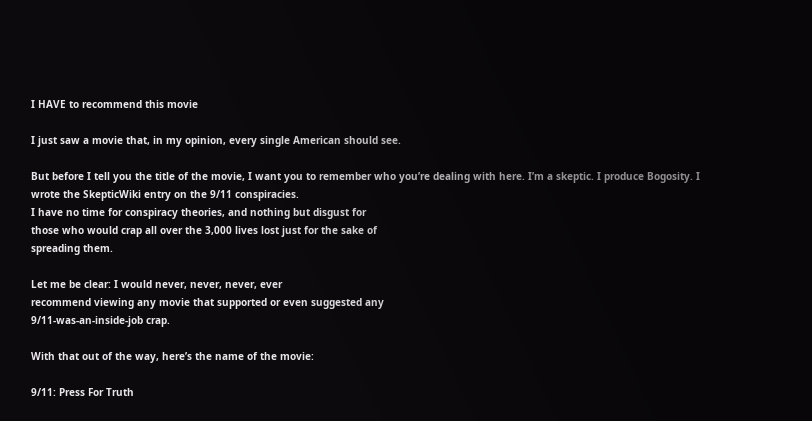I HAVE to recommend this movie

I just saw a movie that, in my opinion, every single American should see.

But before I tell you the title of the movie, I want you to remember who you’re dealing with here. I’m a skeptic. I produce Bogosity. I wrote the SkepticWiki entry on the 9/11 conspiracies.
I have no time for conspiracy theories, and nothing but disgust for
those who would crap all over the 3,000 lives lost just for the sake of
spreading them.

Let me be clear: I would never, never, never, ever
recommend viewing any movie that supported or even suggested any
9/11-was-an-inside-job crap.

With that out of the way, here’s the name of the movie:

9/11: Press For Truth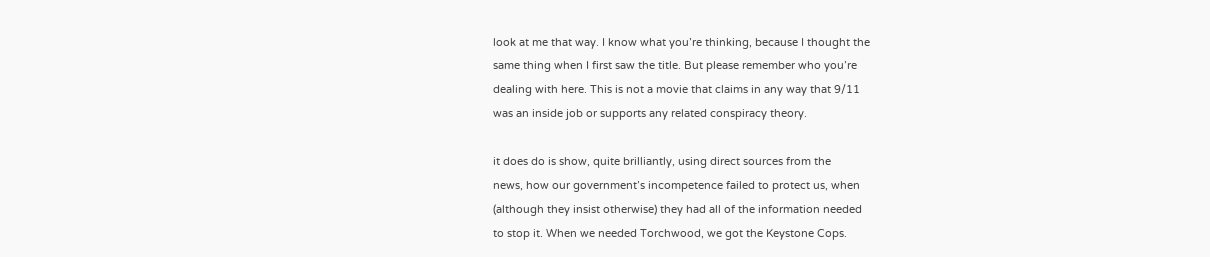look at me that way. I know what you’re thinking, because I thought the
same thing when I first saw the title. But please remember who you’re
dealing with here. This is not a movie that claims in any way that 9/11
was an inside job or supports any related conspiracy theory.

it does do is show, quite brilliantly, using direct sources from the
news, how our government’s incompetence failed to protect us, when
(although they insist otherwise) they had all of the information needed
to stop it. When we needed Torchwood, we got the Keystone Cops.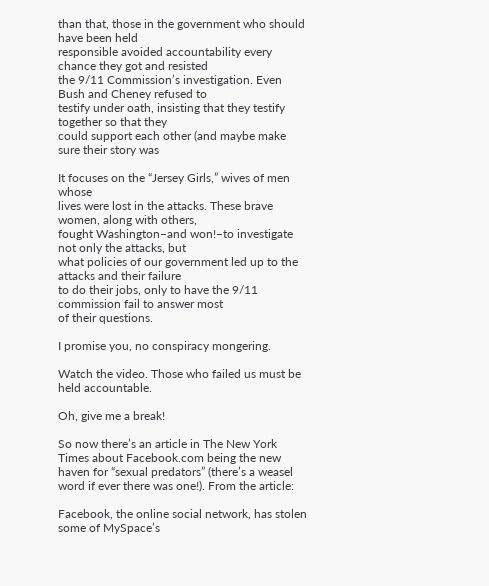than that, those in the government who should have been held
responsible avoided accountability every chance they got and resisted
the 9/11 Commission’s investigation. Even Bush and Cheney refused to
testify under oath, insisting that they testify together so that they
could support each other (and maybe make sure their story was

It focuses on the “Jersey Girls,” wives of men whose
lives were lost in the attacks. These brave women, along with others,
fought Washington–and won!–to investigate not only the attacks, but
what policies of our government led up to the attacks and their failure
to do their jobs, only to have the 9/11 commission fail to answer most
of their questions.

I promise you, no conspiracy mongering.

Watch the video. Those who failed us must be held accountable.

Oh, give me a break!

So now there’s an article in The New York Times about Facebook.com being the new haven for “sexual predators” (there’s a weasel word if ever there was one!). From the article:

Facebook, the online social network, has stolen some of MySpace’s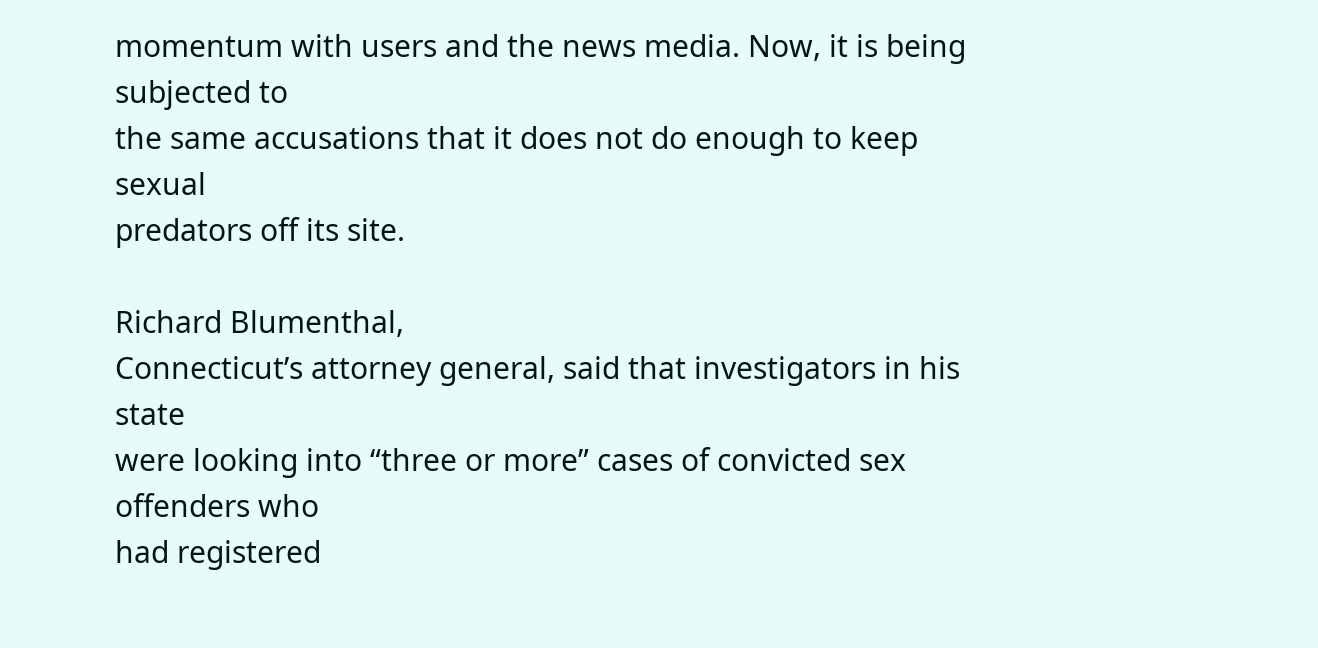momentum with users and the news media. Now, it is being subjected to
the same accusations that it does not do enough to keep sexual
predators off its site.

Richard Blumenthal,
Connecticut’s attorney general, said that investigators in his state
were looking into “three or more” cases of convicted sex offenders who
had registered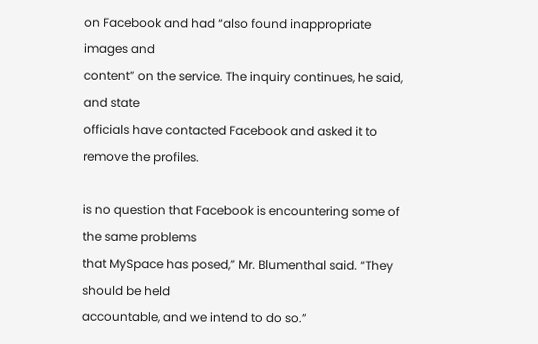on Facebook and had “also found inappropriate images and
content” on the service. The inquiry continues, he said, and state
officials have contacted Facebook and asked it to remove the profiles.

is no question that Facebook is encountering some of the same problems
that MySpace has posed,” Mr. Blumenthal said. “They should be held
accountable, and we intend to do so.”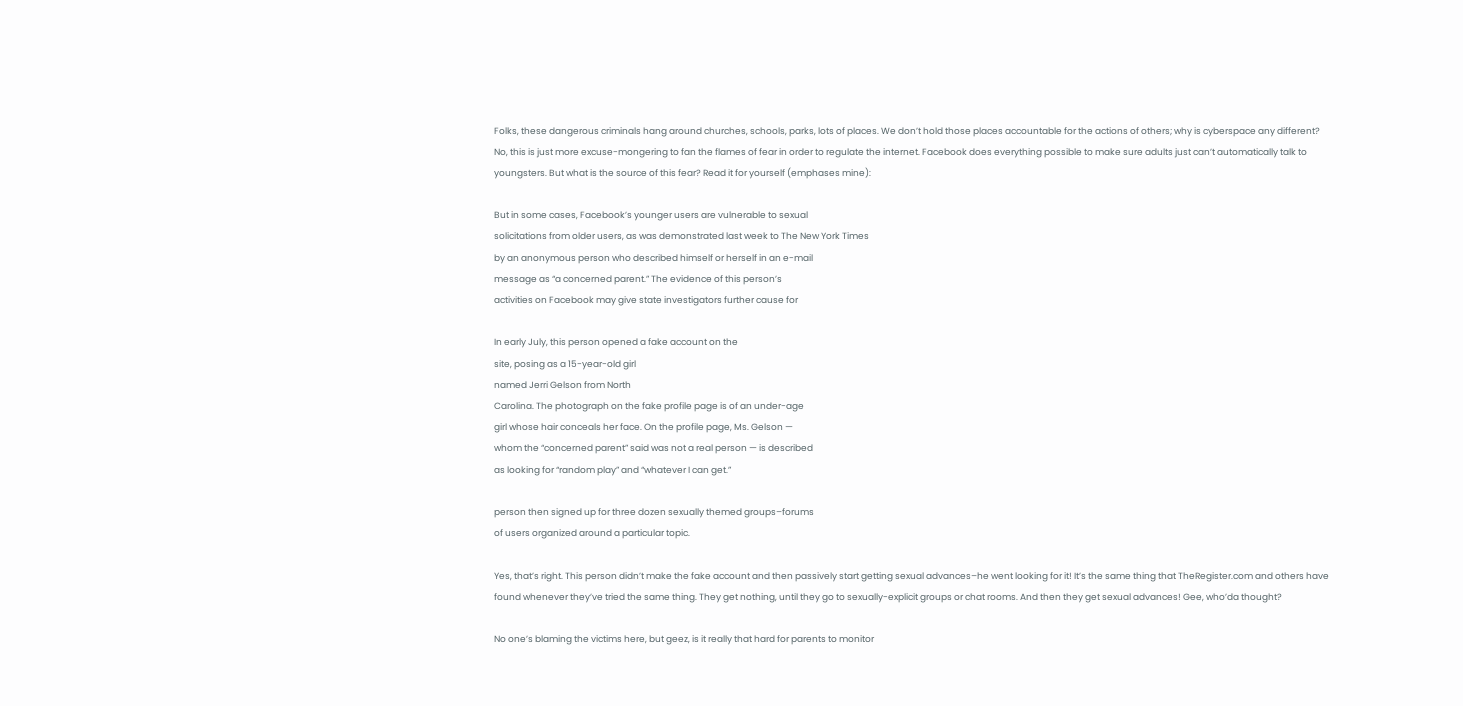Folks, these dangerous criminals hang around churches, schools, parks, lots of places. We don’t hold those places accountable for the actions of others; why is cyberspace any different? No, this is just more excuse-mongering to fan the flames of fear in order to regulate the internet. Facebook does everything possible to make sure adults just can’t automatically talk to youngsters. But what is the source of this fear? Read it for yourself (emphases mine):

But in some cases, Facebook’s younger users are vulnerable to sexual
solicitations from older users, as was demonstrated last week to The New York Times
by an anonymous person who described himself or herself in an e-mail
message as “a concerned parent.” The evidence of this person’s
activities on Facebook may give state investigators further cause for

In early July, this person opened a fake account on the
site, posing as a 15-year-old girl
named Jerri Gelson from North
Carolina. The photograph on the fake profile page is of an under-age
girl whose hair conceals her face. On the profile page, Ms. Gelson —
whom the “concerned parent” said was not a real person — is described
as looking for “random play” and “whatever I can get.”

person then signed up for three dozen sexually themed groups–forums
of users organized around a particular topic.

Yes, that’s right. This person didn’t make the fake account and then passively start getting sexual advances–he went looking for it! It’s the same thing that TheRegister.com and others have found whenever they’ve tried the same thing. They get nothing, until they go to sexually-explicit groups or chat rooms. And then they get sexual advances! Gee, who’da thought?

No one’s blaming the victims here, but geez, is it really that hard for parents to monitor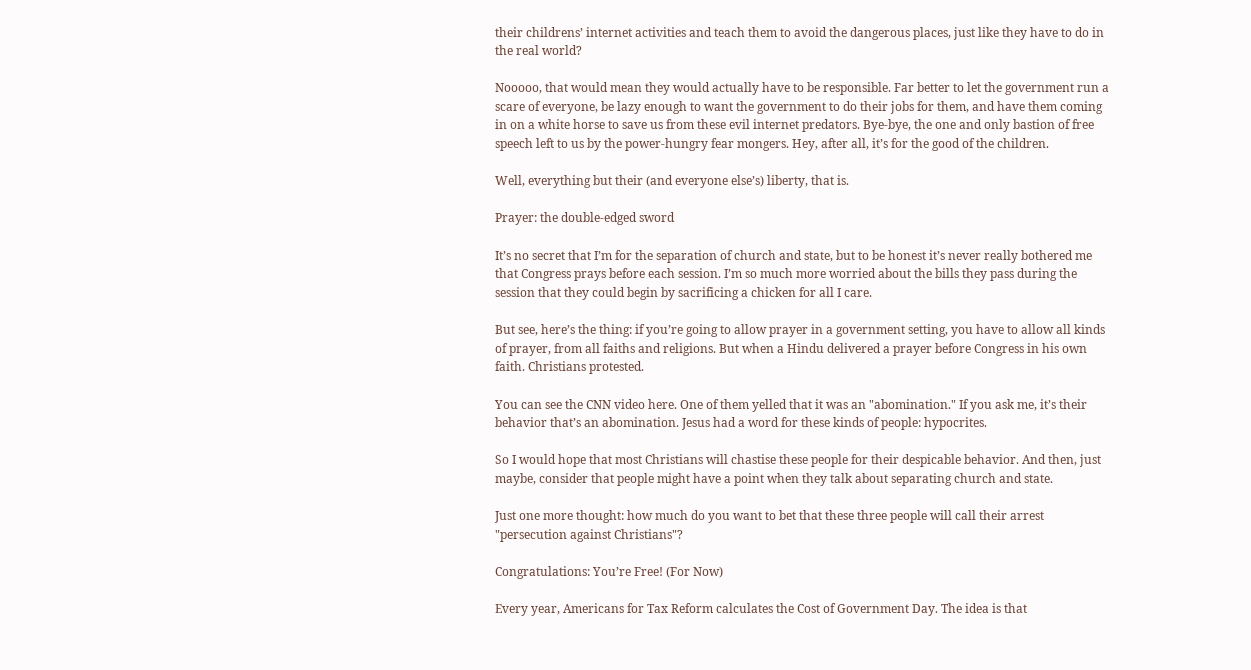their childrens’ internet activities and teach them to avoid the dangerous places, just like they have to do in the real world?

Nooooo, that would mean they would actually have to be responsible. Far better to let the government run a scare of everyone, be lazy enough to want the government to do their jobs for them, and have them coming in on a white horse to save us from these evil internet predators. Bye-bye, the one and only bastion of free speech left to us by the power-hungry fear mongers. Hey, after all, it’s for the good of the children.

Well, everything but their (and everyone else’s) liberty, that is.

Prayer: the double-edged sword

It’s no secret that I’m for the separation of church and state, but to be honest it’s never really bothered me that Congress prays before each session. I’m so much more worried about the bills they pass during the session that they could begin by sacrificing a chicken for all I care.

But see, here’s the thing: if you’re going to allow prayer in a government setting, you have to allow all kinds of prayer, from all faiths and religions. But when a Hindu delivered a prayer before Congress in his own faith. Christians protested.

You can see the CNN video here. One of them yelled that it was an "abomination." If you ask me, it’s their behavior that’s an abomination. Jesus had a word for these kinds of people: hypocrites.

So I would hope that most Christians will chastise these people for their despicable behavior. And then, just maybe, consider that people might have a point when they talk about separating church and state.

Just one more thought: how much do you want to bet that these three people will call their arrest "persecution against Christians"?

Congratulations: You’re Free! (For Now)

Every year, Americans for Tax Reform calculates the Cost of Government Day. The idea is that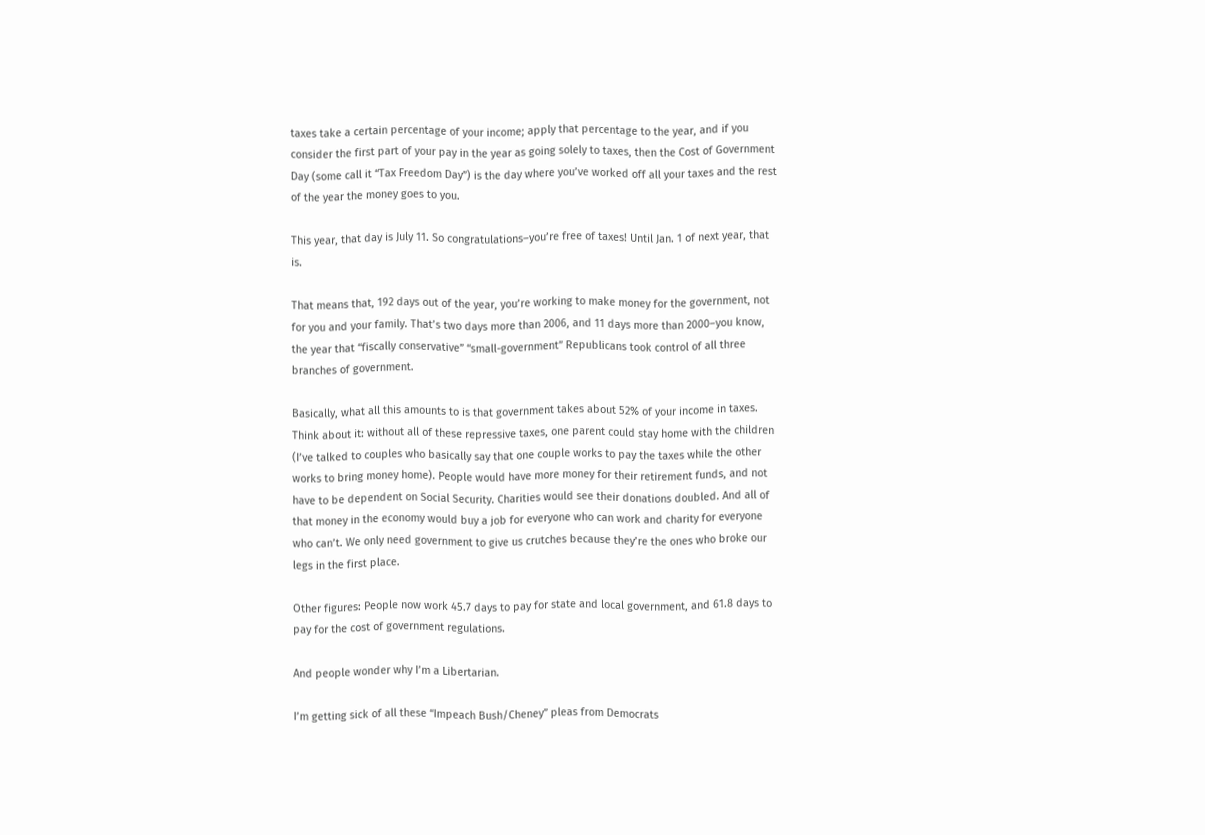taxes take a certain percentage of your income; apply that percentage to the year, and if you consider the first part of your pay in the year as going solely to taxes, then the Cost of Government Day (some call it “Tax Freedom Day”) is the day where you’ve worked off all your taxes and the rest of the year the money goes to you.

This year, that day is July 11. So congratulations–you’re free of taxes! Until Jan. 1 of next year, that is.

That means that, 192 days out of the year, you’re working to make money for the government, not for you and your family. That’s two days more than 2006, and 11 days more than 2000–you know, the year that “fiscally conservative” “small-government” Republicans took control of all three branches of government.

Basically, what all this amounts to is that government takes about 52% of your income in taxes. Think about it: without all of these repressive taxes, one parent could stay home with the children (I’ve talked to couples who basically say that one couple works to pay the taxes while the other works to bring money home). People would have more money for their retirement funds, and not have to be dependent on Social Security. Charities would see their donations doubled. And all of that money in the economy would buy a job for everyone who can work and charity for everyone who can’t. We only need government to give us crutches because they’re the ones who broke our legs in the first place.

Other figures: People now work 45.7 days to pay for state and local government, and 61.8 days to pay for the cost of government regulations.

And people wonder why I’m a Libertarian.

I’m getting sick of all these “Impeach Bush/Cheney” pleas from Democrats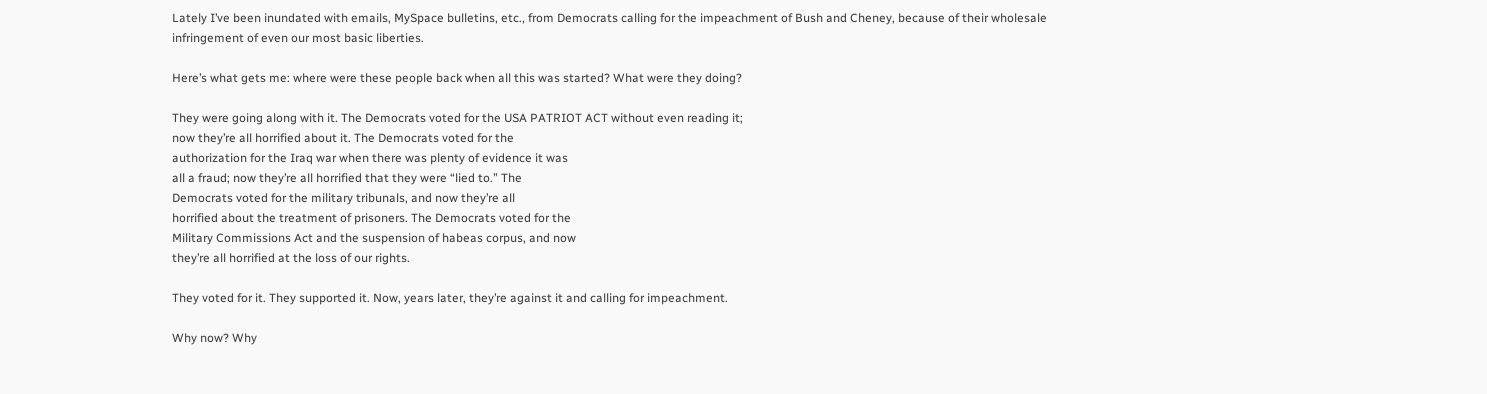Lately I’ve been inundated with emails, MySpace bulletins, etc., from Democrats calling for the impeachment of Bush and Cheney, because of their wholesale infringement of even our most basic liberties.

Here’s what gets me: where were these people back when all this was started? What were they doing?

They were going along with it. The Democrats voted for the USA PATRIOT ACT without even reading it;
now they’re all horrified about it. The Democrats voted for the
authorization for the Iraq war when there was plenty of evidence it was
all a fraud; now they’re all horrified that they were “lied to.” The
Democrats voted for the military tribunals, and now they’re all
horrified about the treatment of prisoners. The Democrats voted for the
Military Commissions Act and the suspension of habeas corpus, and now
they’re all horrified at the loss of our rights.

They voted for it. They supported it. Now, years later, they’re against it and calling for impeachment.

Why now? Why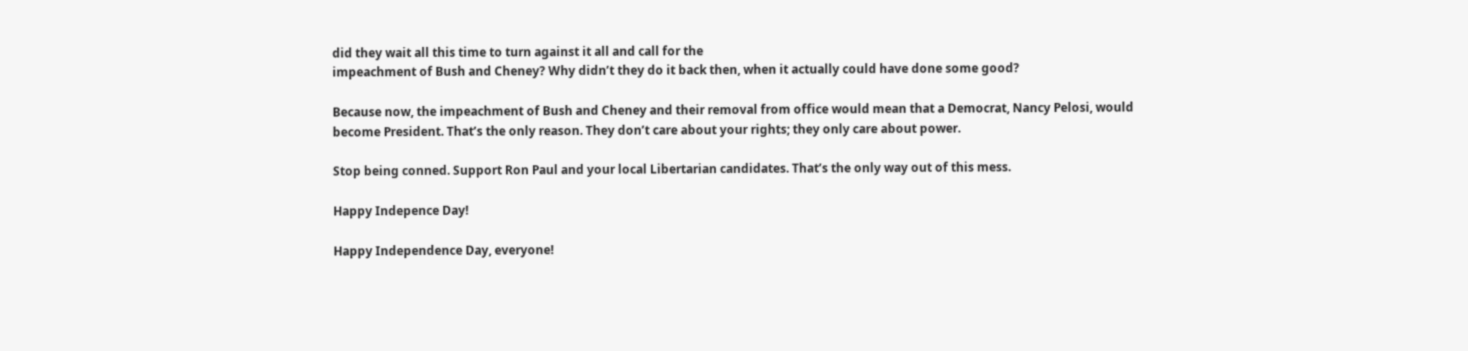did they wait all this time to turn against it all and call for the
impeachment of Bush and Cheney? Why didn’t they do it back then, when it actually could have done some good?

Because now, the impeachment of Bush and Cheney and their removal from office would mean that a Democrat, Nancy Pelosi, would
become President. That’s the only reason. They don’t care about your rights; they only care about power.

Stop being conned. Support Ron Paul and your local Libertarian candidates. That’s the only way out of this mess.

Happy Indepence Day!

Happy Independence Day, everyone!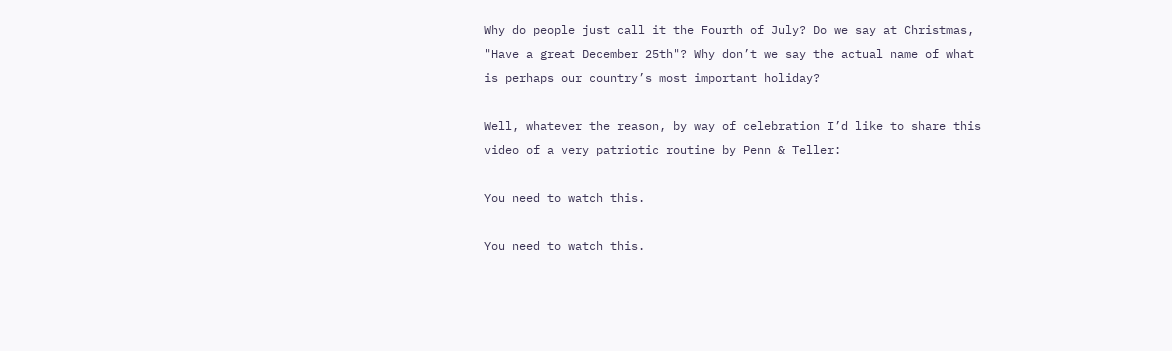Why do people just call it the Fourth of July? Do we say at Christmas, "Have a great December 25th"? Why don’t we say the actual name of what is perhaps our country’s most important holiday?

Well, whatever the reason, by way of celebration I’d like to share this video of a very patriotic routine by Penn & Teller:

You need to watch this.

You need to watch this.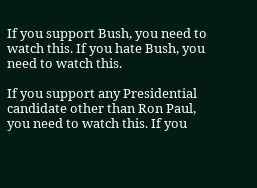If you support Bush, you need to watch this. If you hate Bush, you need to watch this.

If you support any Presidential candidate other than Ron Paul, you need to watch this. If you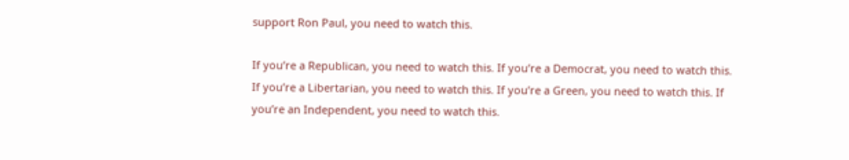support Ron Paul, you need to watch this.

If you’re a Republican, you need to watch this. If you’re a Democrat, you need to watch this. If you’re a Libertarian, you need to watch this. If you’re a Green, you need to watch this. If you’re an Independent, you need to watch this.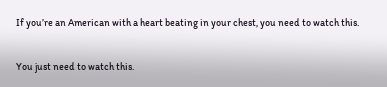If you’re an American with a heart beating in your chest, you need to watch this.

You just need to watch this.